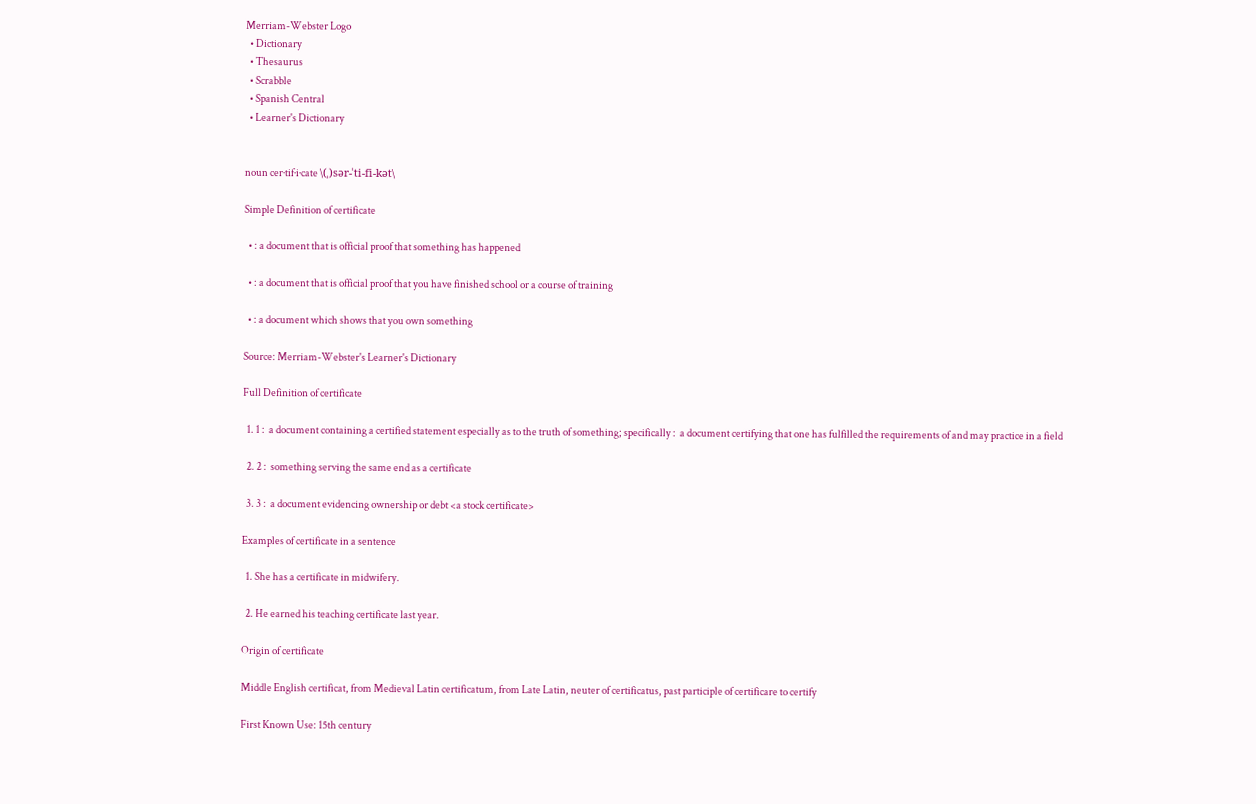Merriam-Webster Logo
  • Dictionary
  • Thesaurus
  • Scrabble
  • Spanish Central
  • Learner's Dictionary


noun cer·tif·i·cate \(ˌ)sər-ˈti-fi-kət\

Simple Definition of certificate

  • : a document that is official proof that something has happened

  • : a document that is official proof that you have finished school or a course of training

  • : a document which shows that you own something

Source: Merriam-Webster's Learner's Dictionary

Full Definition of certificate

  1. 1 :  a document containing a certified statement especially as to the truth of something; specifically :  a document certifying that one has fulfilled the requirements of and may practice in a field

  2. 2 :  something serving the same end as a certificate

  3. 3 :  a document evidencing ownership or debt <a stock certificate>

Examples of certificate in a sentence

  1. She has a certificate in midwifery.

  2. He earned his teaching certificate last year.

Origin of certificate

Middle English certificat, from Medieval Latin certificatum, from Late Latin, neuter of certificatus, past participle of certificare to certify

First Known Use: 15th century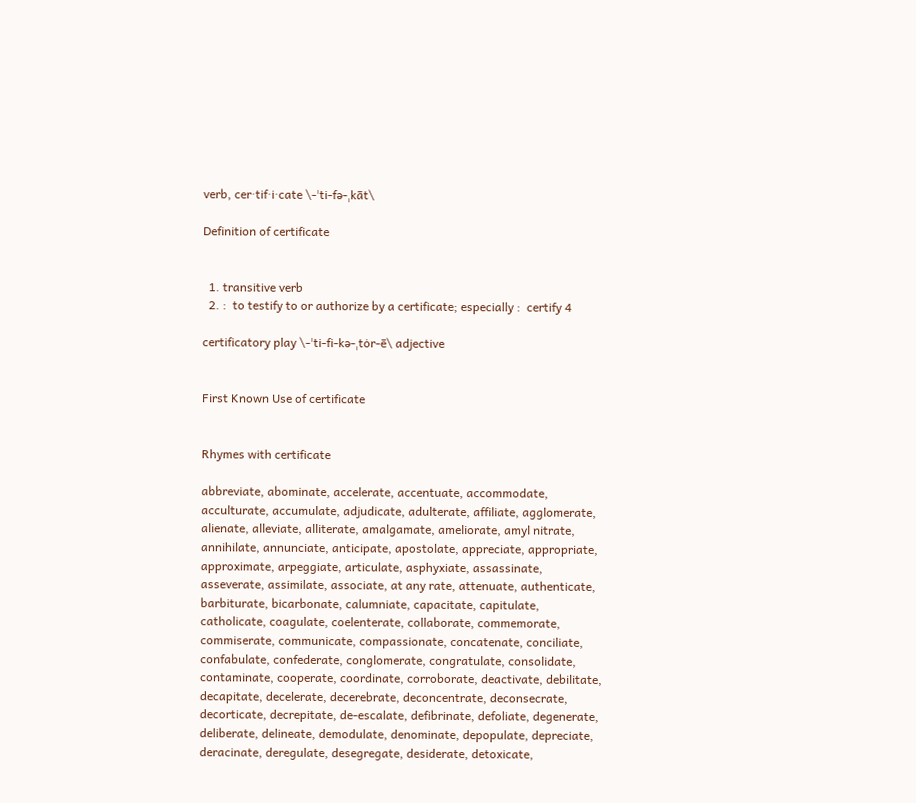verb, cer·tif·i·cate \-ˈti-fə-ˌkāt\

Definition of certificate


  1. transitive verb
  2. :  to testify to or authorize by a certificate; especially :  certify 4

certificatory play \-ˈti-fi-kə-ˌtȯr-ē\ adjective


First Known Use of certificate


Rhymes with certificate

abbreviate, abominate, accelerate, accentuate, accommodate, acculturate, accumulate, adjudicate, adulterate, affiliate, agglomerate, alienate, alleviate, alliterate, amalgamate, ameliorate, amyl nitrate, annihilate, annunciate, anticipate, apostolate, appreciate, appropriate, approximate, arpeggiate, articulate, asphyxiate, assassinate, asseverate, assimilate, associate, at any rate, attenuate, authenticate, barbiturate, bicarbonate, calumniate, capacitate, capitulate, catholicate, coagulate, coelenterate, collaborate, commemorate, commiserate, communicate, compassionate, concatenate, conciliate, confabulate, confederate, conglomerate, congratulate, consolidate, contaminate, cooperate, coordinate, corroborate, deactivate, debilitate, decapitate, decelerate, decerebrate, deconcentrate, deconsecrate, decorticate, decrepitate, de-escalate, defibrinate, defoliate, degenerate, deliberate, delineate, demodulate, denominate, depopulate, depreciate, deracinate, deregulate, desegregate, desiderate, detoxicate,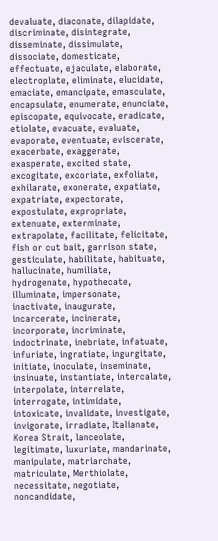devaluate, diaconate, dilapidate, discriminate, disintegrate, disseminate, dissimulate, dissociate, domesticate, effectuate, ejaculate, elaborate, electroplate, eliminate, elucidate, emaciate, emancipate, emasculate, encapsulate, enumerate, enunciate, episcopate, equivocate, eradicate, etiolate, evacuate, evaluate, evaporate, eventuate, eviscerate, exacerbate, exaggerate, exasperate, excited state, excogitate, excoriate, exfoliate, exhilarate, exonerate, expatiate, expatriate, expectorate, expostulate, expropriate, extenuate, exterminate, extrapolate, facilitate, felicitate, fish or cut bait, garrison state, gesticulate, habilitate, habituate, hallucinate, humiliate, hydrogenate, hypothecate, illuminate, impersonate, inactivate, inaugurate, incarcerate, incinerate, incorporate, incriminate, indoctrinate, inebriate, infatuate, infuriate, ingratiate, ingurgitate, initiate, inoculate, inseminate, insinuate, instantiate, intercalate, interpolate, interrelate, interrogate, intimidate, intoxicate, invalidate, investigate, invigorate, irradiate, Italianate, Korea Strait, lanceolate, legitimate, luxuriate, mandarinate, manipulate, matriarchate, matriculate, Merthiolate, necessitate, negotiate, noncandidate,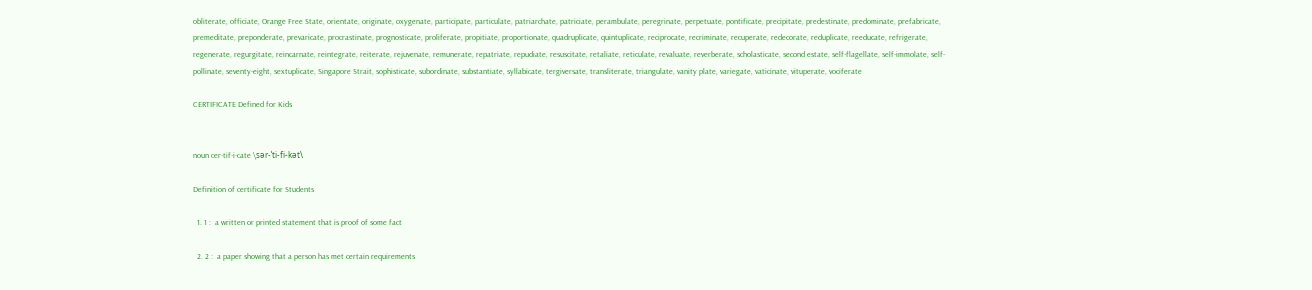obliterate, officiate, Orange Free State, orientate, originate, oxygenate, participate, particulate, patriarchate, patriciate, perambulate, peregrinate, perpetuate, pontificate, precipitate, predestinate, predominate, prefabricate, premeditate, preponderate, prevaricate, procrastinate, prognosticate, proliferate, propitiate, proportionate, quadruplicate, quintuplicate, reciprocate, recriminate, recuperate, redecorate, reduplicate, reeducate, refrigerate, regenerate, regurgitate, reincarnate, reintegrate, reiterate, rejuvenate, remunerate, repatriate, repudiate, resuscitate, retaliate, reticulate, revaluate, reverberate, scholasticate, second estate, self-flagellate, self-immolate, self-pollinate, seventy-eight, sextuplicate, Singapore Strait, sophisticate, subordinate, substantiate, syllabicate, tergiversate, transliterate, triangulate, vanity plate, variegate, vaticinate, vituperate, vociferate

CERTIFICATE Defined for Kids


noun cer·tif·i·cate \sər-ˈti-fi-kət\

Definition of certificate for Students

  1. 1 :  a written or printed statement that is proof of some fact

  2. 2 :  a paper showing that a person has met certain requirements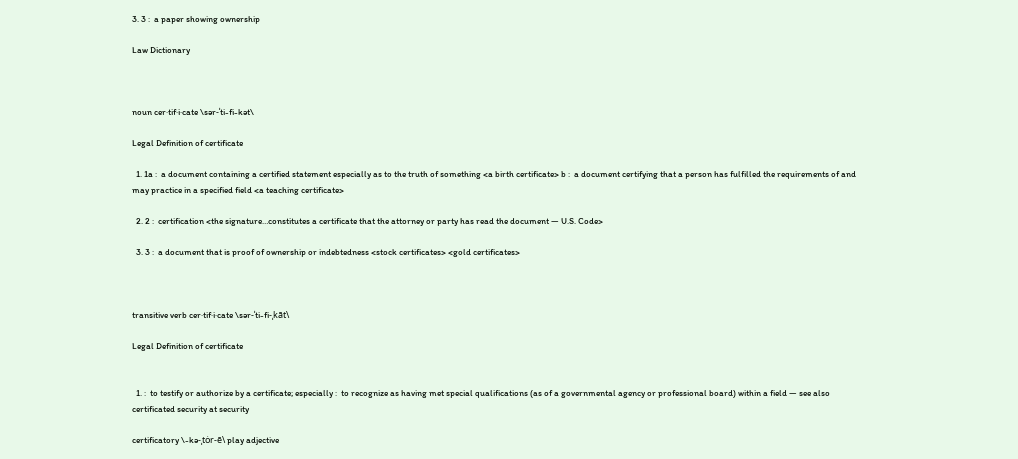3. 3 :  a paper showing ownership

Law Dictionary



noun cer·tif·i·cate \sər-ˈti-fi-kət\

Legal Definition of certificate

  1. 1a :  a document containing a certified statement especially as to the truth of something <a birth certificate> b :  a document certifying that a person has fulfilled the requirements of and may practice in a specified field <a teaching certificate>

  2. 2 :  certification <the signature…constitutes a certificate that the attorney or party has read the document — U.S. Code>

  3. 3 :  a document that is proof of ownership or indebtedness <stock certificates> <gold certificates>



transitive verb cer·tif·i·cate \sər-ˈti-fi-ˌkāt\

Legal Definition of certificate


  1. :  to testify or authorize by a certificate; especially :  to recognize as having met special qualifications (as of a governmental agency or professional board) within a field — see also certificated security at security

certificatory \-kə-ˌtȯr-ē\ play adjective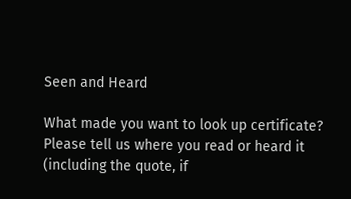Seen and Heard

What made you want to look up certificate? Please tell us where you read or heard it (including the quote, if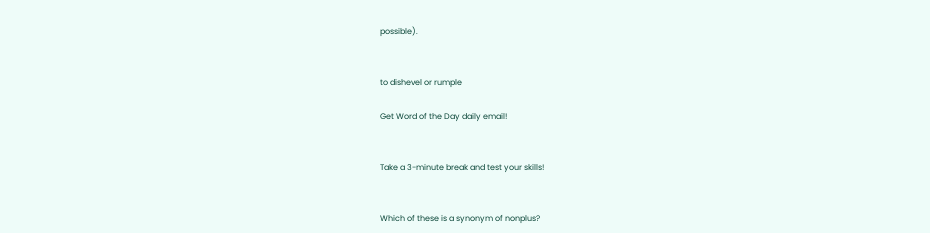possible).


to dishevel or rumple

Get Word of the Day daily email!


Take a 3-minute break and test your skills!


Which of these is a synonym of nonplus?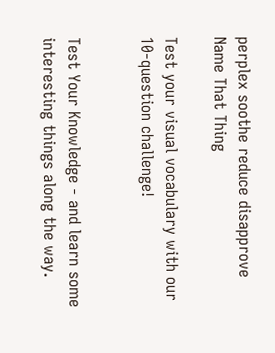perplex soothe reduce disapprove
Name That Thing

Test your visual vocabulary with our 10-question challenge!


Test Your Knowledge - and learn some interesting things along the way.